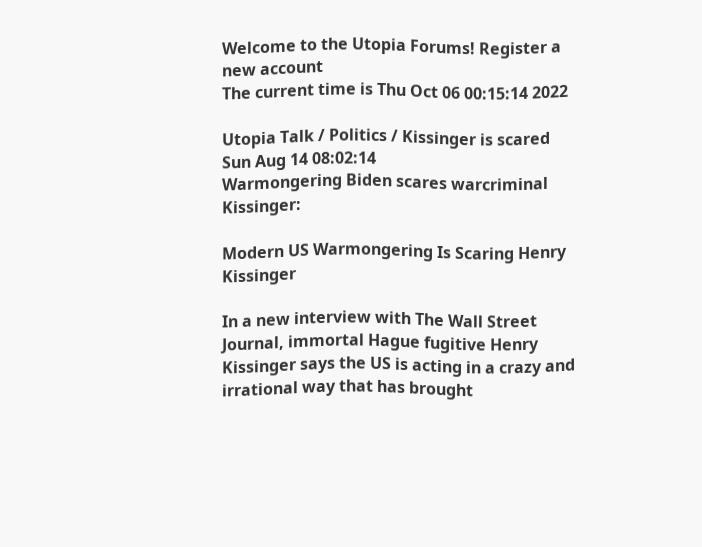Welcome to the Utopia Forums! Register a new account
The current time is Thu Oct 06 00:15:14 2022

Utopia Talk / Politics / Kissinger is scared
Sun Aug 14 08:02:14
Warmongering Biden scares warcriminal Kissinger:

Modern US Warmongering Is Scaring Henry Kissinger

In a new interview with The Wall Street Journal, immortal Hague fugitive Henry Kissinger says the US is acting in a crazy and irrational way that has brought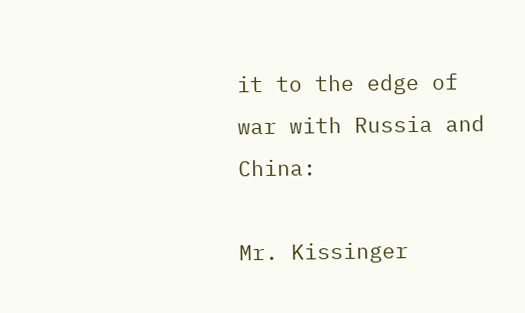it to the edge of war with Russia and China:

Mr. Kissinger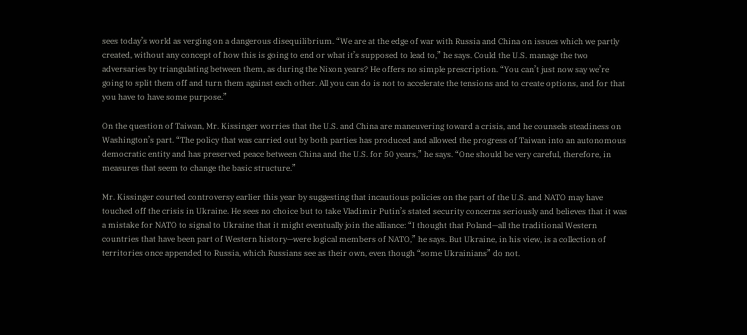sees today’s world as verging on a dangerous disequilibrium. “We are at the edge of war with Russia and China on issues which we partly created, without any concept of how this is going to end or what it’s supposed to lead to,” he says. Could the U.S. manage the two adversaries by triangulating between them, as during the Nixon years? He offers no simple prescription. “You can’t just now say we’re going to split them off and turn them against each other. All you can do is not to accelerate the tensions and to create options, and for that you have to have some purpose.”

On the question of Taiwan, Mr. Kissinger worries that the U.S. and China are maneuvering toward a crisis, and he counsels steadiness on Washington’s part. “The policy that was carried out by both parties has produced and allowed the progress of Taiwan into an autonomous democratic entity and has preserved peace between China and the U.S. for 50 years,” he says. “One should be very careful, therefore, in measures that seem to change the basic structure.”

Mr. Kissinger courted controversy earlier this year by suggesting that incautious policies on the part of the U.S. and NATO may have touched off the crisis in Ukraine. He sees no choice but to take Vladimir Putin’s stated security concerns seriously and believes that it was a mistake for NATO to signal to Ukraine that it might eventually join the alliance: “I thought that Poland—all the traditional Western countries that have been part of Western history—were logical members of NATO,” he says. But Ukraine, in his view, is a collection of territories once appended to Russia, which Russians see as their own, even though “some Ukrainians” do not.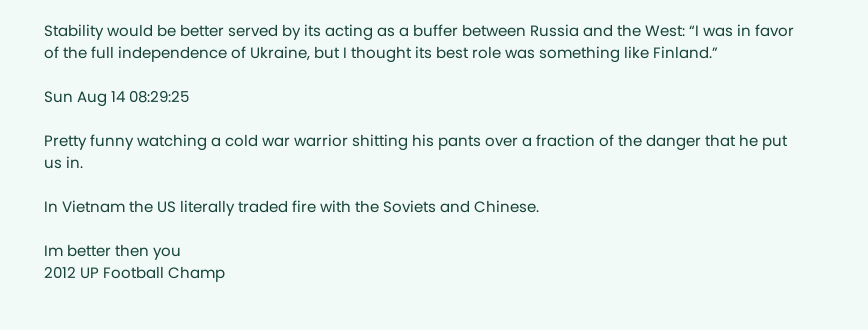Stability would be better served by its acting as a buffer between Russia and the West: “I was in favor of the full independence of Ukraine, but I thought its best role was something like Finland.”

Sun Aug 14 08:29:25

Pretty funny watching a cold war warrior shitting his pants over a fraction of the danger that he put us in.

In Vietnam the US literally traded fire with the Soviets and Chinese.

Im better then you
2012 UP Football Champ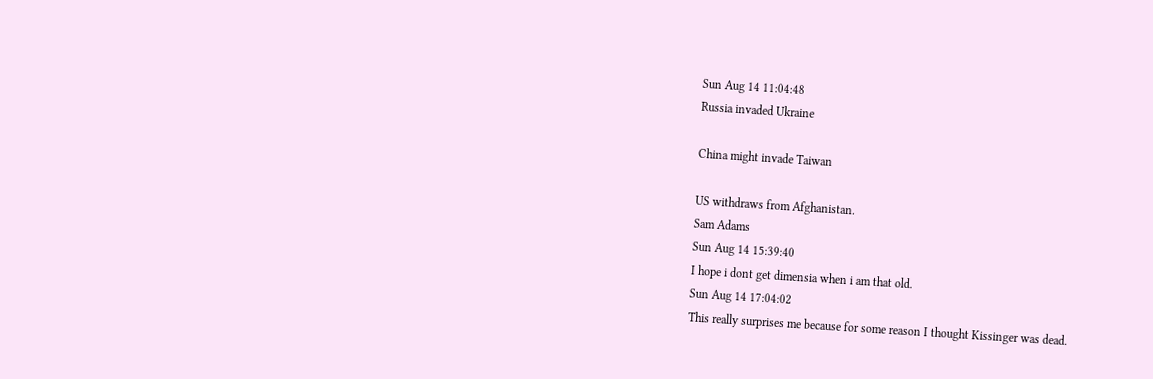Sun Aug 14 11:04:48
Russia invaded Ukraine

China might invade Taiwan

US withdraws from Afghanistan.
Sam Adams
Sun Aug 14 15:39:40
I hope i dont get dimensia when i am that old.
Sun Aug 14 17:04:02
This really surprises me because for some reason I thought Kissinger was dead.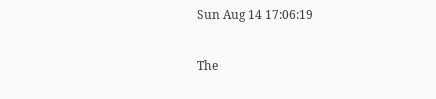Sun Aug 14 17:06:19

The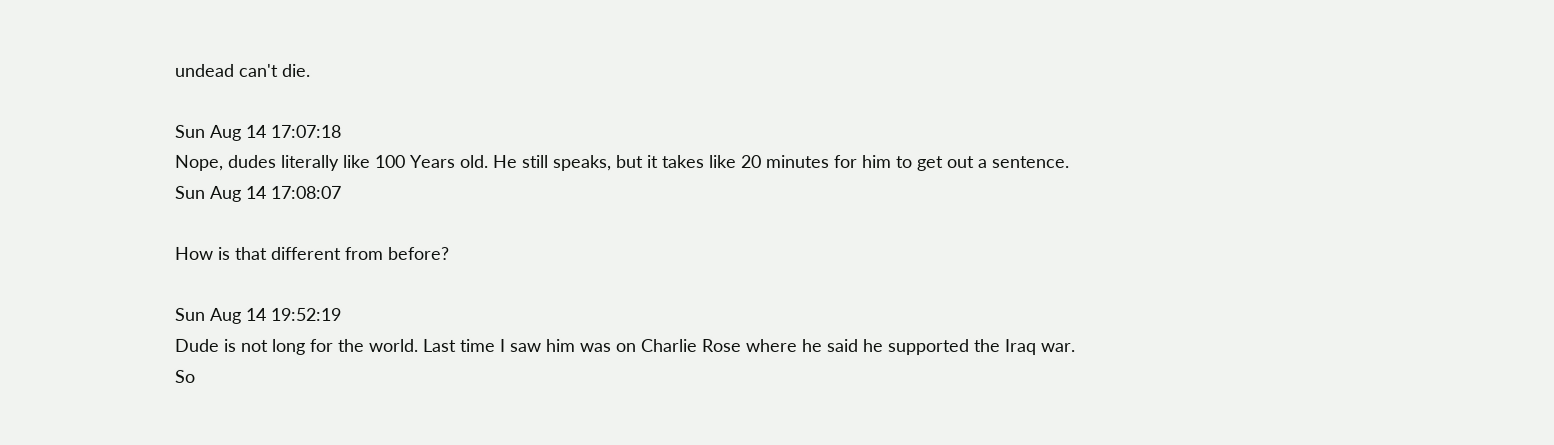undead can't die.

Sun Aug 14 17:07:18
Nope, dudes literally like 100 Years old. He still speaks, but it takes like 20 minutes for him to get out a sentence.
Sun Aug 14 17:08:07

How is that different from before?

Sun Aug 14 19:52:19
Dude is not long for the world. Last time I saw him was on Charlie Rose where he said he supported the Iraq war. So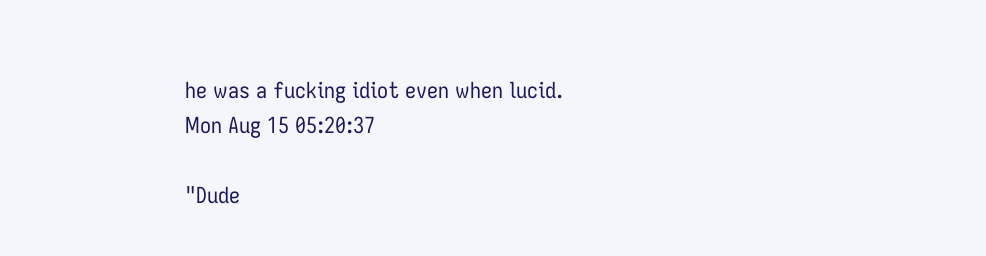he was a fucking idiot even when lucid.
Mon Aug 15 05:20:37

"Dude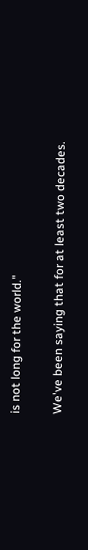is not long for the world."

We've been saying that for at least two decades.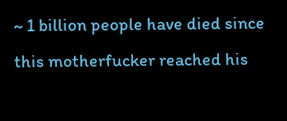~ 1 billion people have died since this motherfucker reached his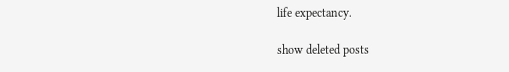life expectancy.

show deleted posts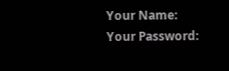Your Name:
Your Password: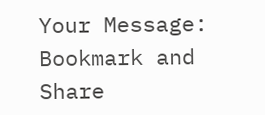Your Message:
Bookmark and Share